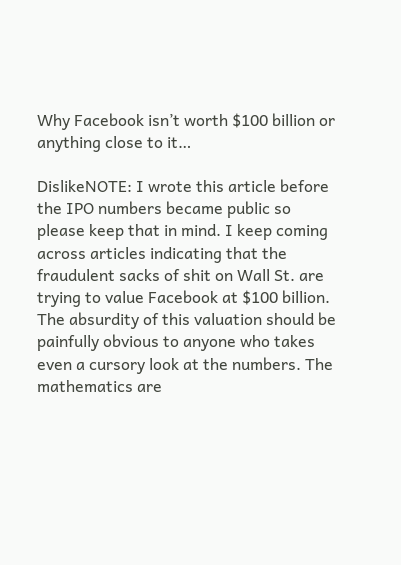Why Facebook isn’t worth $100 billion or anything close to it…

DislikeNOTE: I wrote this article before the IPO numbers became public so please keep that in mind. I keep coming across articles indicating that the fraudulent sacks of shit on Wall St. are trying to value Facebook at $100 billion. The absurdity of this valuation should be painfully obvious to anyone who takes even a cursory look at the numbers. The mathematics are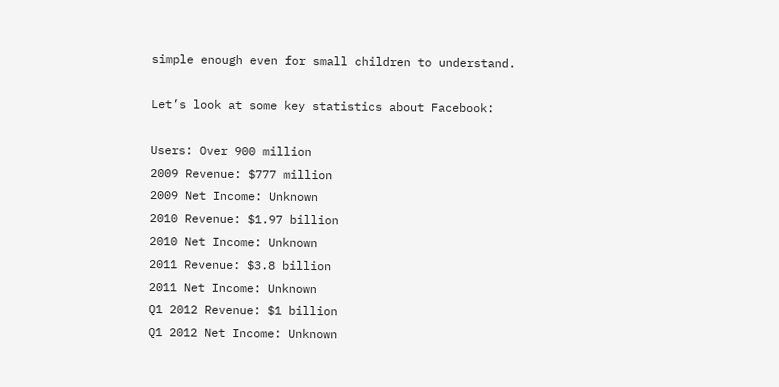simple enough even for small children to understand.

Let’s look at some key statistics about Facebook:

Users: Over 900 million
2009 Revenue: $777 million
2009 Net Income: Unknown
2010 Revenue: $1.97 billion
2010 Net Income: Unknown
2011 Revenue: $3.8 billion
2011 Net Income: Unknown
Q1 2012 Revenue: $1 billion
Q1 2012 Net Income: Unknown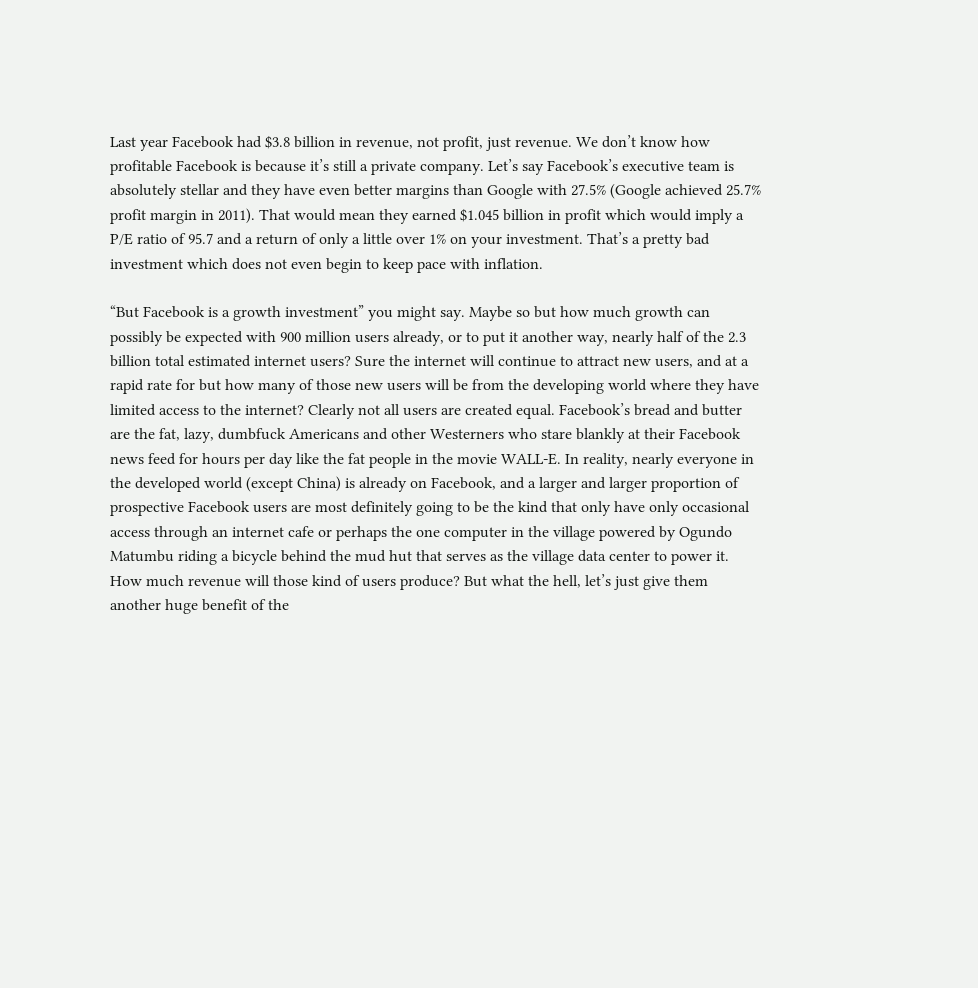Last year Facebook had $3.8 billion in revenue, not profit, just revenue. We don’t know how profitable Facebook is because it’s still a private company. Let’s say Facebook’s executive team is absolutely stellar and they have even better margins than Google with 27.5% (Google achieved 25.7% profit margin in 2011). That would mean they earned $1.045 billion in profit which would imply a P/E ratio of 95.7 and a return of only a little over 1% on your investment. That’s a pretty bad investment which does not even begin to keep pace with inflation.

“But Facebook is a growth investment” you might say. Maybe so but how much growth can possibly be expected with 900 million users already, or to put it another way, nearly half of the 2.3 billion total estimated internet users? Sure the internet will continue to attract new users, and at a rapid rate for but how many of those new users will be from the developing world where they have limited access to the internet? Clearly not all users are created equal. Facebook’s bread and butter are the fat, lazy, dumbfuck Americans and other Westerners who stare blankly at their Facebook news feed for hours per day like the fat people in the movie WALL-E. In reality, nearly everyone in the developed world (except China) is already on Facebook, and a larger and larger proportion of prospective Facebook users are most definitely going to be the kind that only have only occasional access through an internet cafe or perhaps the one computer in the village powered by Ogundo Matumbu riding a bicycle behind the mud hut that serves as the village data center to power it. How much revenue will those kind of users produce? But what the hell, let’s just give them another huge benefit of the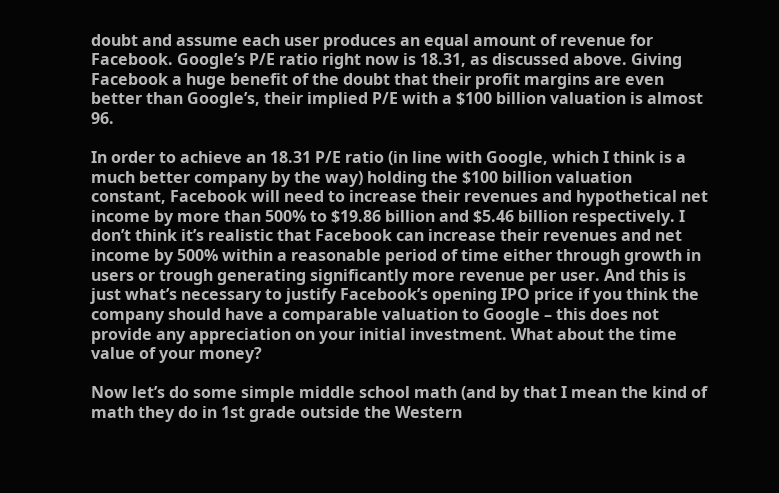doubt and assume each user produces an equal amount of revenue for Facebook. Google’s P/E ratio right now is 18.31, as discussed above. Giving Facebook a huge benefit of the doubt that their profit margins are even better than Google’s, their implied P/E with a $100 billion valuation is almost 96.

In order to achieve an 18.31 P/E ratio (in line with Google, which I think is a much better company by the way) holding the $100 billion valuation constant, Facebook will need to increase their revenues and hypothetical net income by more than 500% to $19.86 billion and $5.46 billion respectively. I don’t think it’s realistic that Facebook can increase their revenues and net income by 500% within a reasonable period of time either through growth in users or trough generating significantly more revenue per user. And this is just what’s necessary to justify Facebook’s opening IPO price if you think the company should have a comparable valuation to Google – this does not provide any appreciation on your initial investment. What about the time value of your money?

Now let’s do some simple middle school math (and by that I mean the kind of math they do in 1st grade outside the Western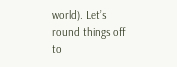world). Let’s round things off to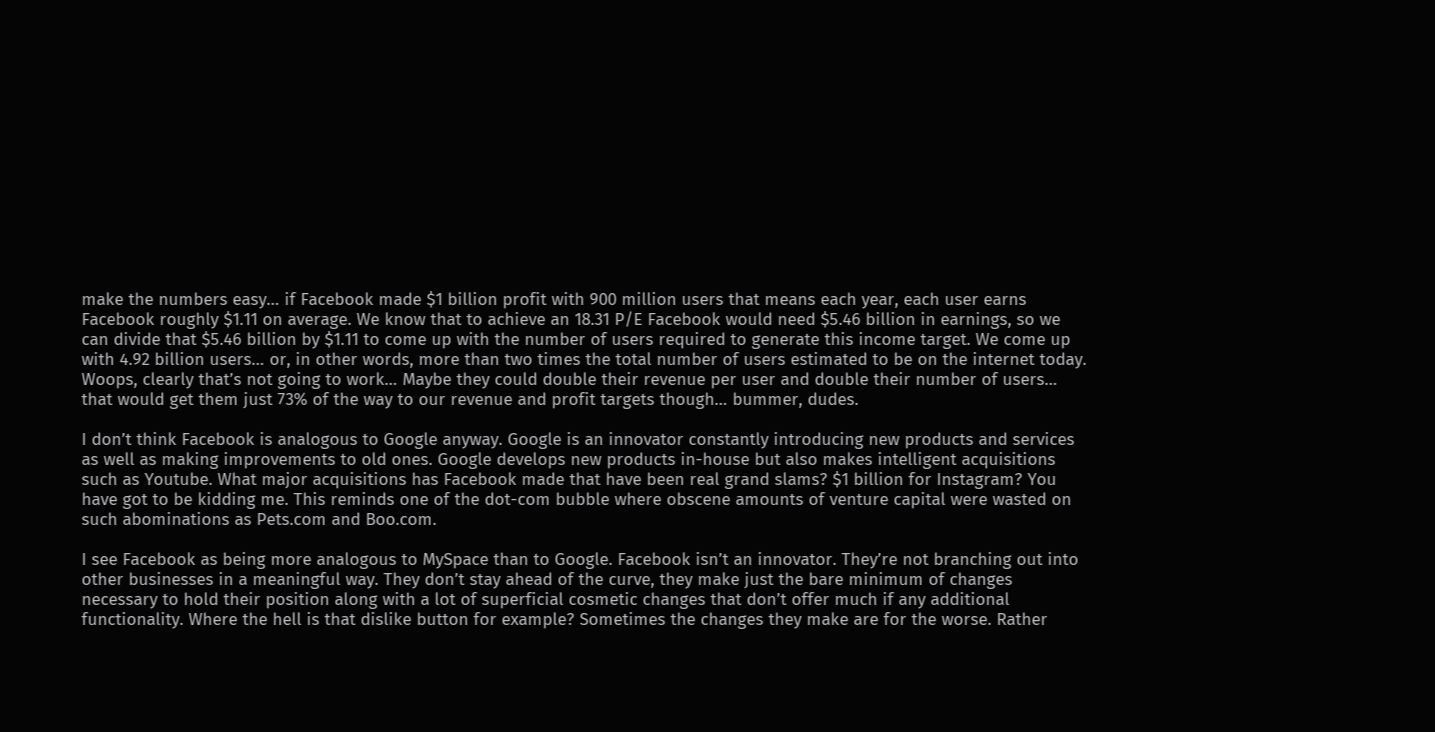make the numbers easy… if Facebook made $1 billion profit with 900 million users that means each year, each user earns Facebook roughly $1.11 on average. We know that to achieve an 18.31 P/E Facebook would need $5.46 billion in earnings, so we can divide that $5.46 billion by $1.11 to come up with the number of users required to generate this income target. We come up with 4.92 billion users… or, in other words, more than two times the total number of users estimated to be on the internet today. Woops, clearly that’s not going to work… Maybe they could double their revenue per user and double their number of users… that would get them just 73% of the way to our revenue and profit targets though… bummer, dudes.

I don’t think Facebook is analogous to Google anyway. Google is an innovator constantly introducing new products and services as well as making improvements to old ones. Google develops new products in-house but also makes intelligent acquisitions such as Youtube. What major acquisitions has Facebook made that have been real grand slams? $1 billion for Instagram? You have got to be kidding me. This reminds one of the dot-com bubble where obscene amounts of venture capital were wasted on such abominations as Pets.com and Boo.com.

I see Facebook as being more analogous to MySpace than to Google. Facebook isn’t an innovator. They’re not branching out into other businesses in a meaningful way. They don’t stay ahead of the curve, they make just the bare minimum of changes necessary to hold their position along with a lot of superficial cosmetic changes that don’t offer much if any additional functionality. Where the hell is that dislike button for example? Sometimes the changes they make are for the worse. Rather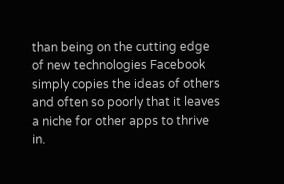than being on the cutting edge of new technologies Facebook simply copies the ideas of others and often so poorly that it leaves a niche for other apps to thrive in.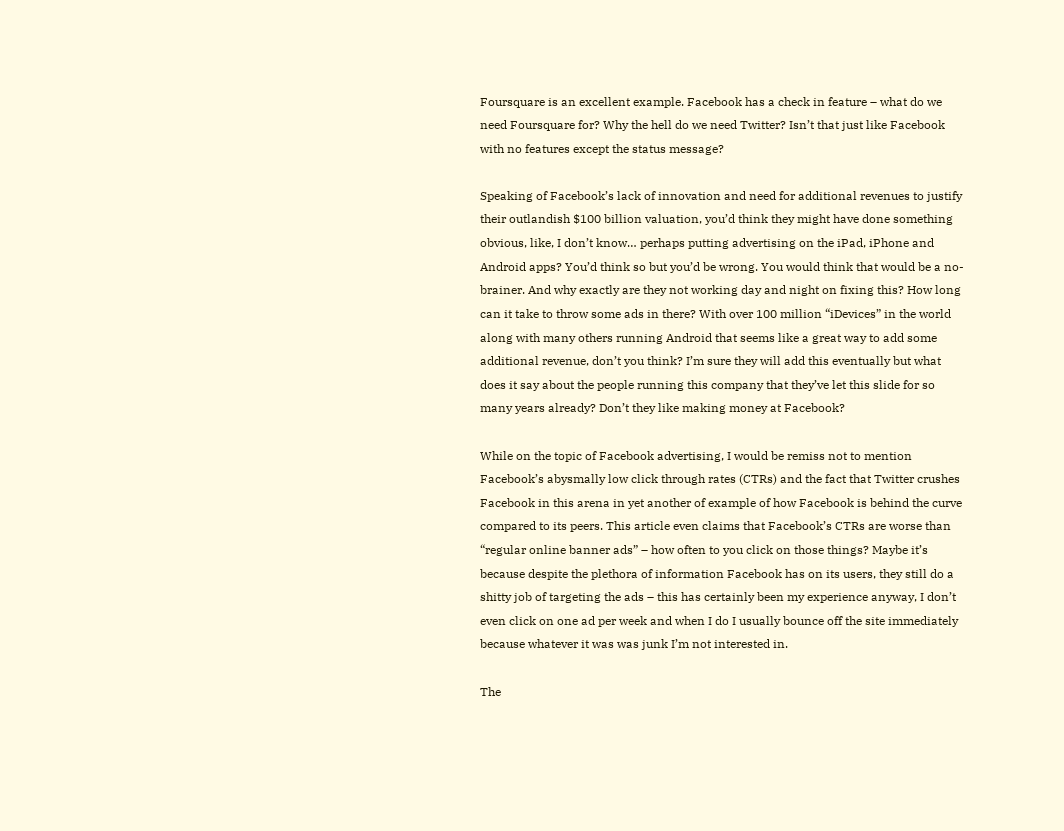Foursquare is an excellent example. Facebook has a check in feature – what do we need Foursquare for? Why the hell do we need Twitter? Isn’t that just like Facebook with no features except the status message?

Speaking of Facebook’s lack of innovation and need for additional revenues to justify their outlandish $100 billion valuation, you’d think they might have done something obvious, like, I don’t know… perhaps putting advertising on the iPad, iPhone and Android apps? You’d think so but you’d be wrong. You would think that would be a no-brainer. And why exactly are they not working day and night on fixing this? How long can it take to throw some ads in there? With over 100 million “iDevices” in the world along with many others running Android that seems like a great way to add some additional revenue, don’t you think? I’m sure they will add this eventually but what does it say about the people running this company that they’ve let this slide for so many years already? Don’t they like making money at Facebook?

While on the topic of Facebook advertising, I would be remiss not to mention Facebook’s abysmally low click through rates (CTRs) and the fact that Twitter crushes Facebook in this arena in yet another of example of how Facebook is behind the curve compared to its peers. This article even claims that Facebook’s CTRs are worse than “regular online banner ads” – how often to you click on those things? Maybe it’s because despite the plethora of information Facebook has on its users, they still do a shitty job of targeting the ads – this has certainly been my experience anyway, I don’t even click on one ad per week and when I do I usually bounce off the site immediately because whatever it was was junk I’m not interested in.

The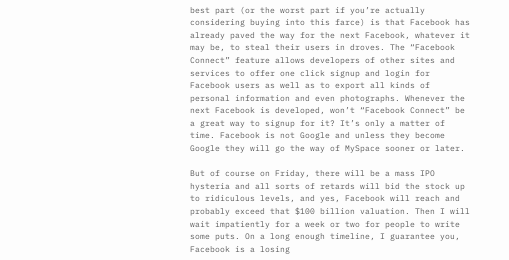best part (or the worst part if you’re actually considering buying into this farce) is that Facebook has already paved the way for the next Facebook, whatever it may be, to steal their users in droves. The “Facebook Connect” feature allows developers of other sites and services to offer one click signup and login for Facebook users as well as to export all kinds of personal information and even photographs. Whenever the next Facebook is developed, won’t “Facebook Connect” be a great way to signup for it? It’s only a matter of time. Facebook is not Google and unless they become Google they will go the way of MySpace sooner or later.

But of course on Friday, there will be a mass IPO hysteria and all sorts of retards will bid the stock up to ridiculous levels, and yes, Facebook will reach and probably exceed that $100 billion valuation. Then I will wait impatiently for a week or two for people to write some puts. On a long enough timeline, I guarantee you, Facebook is a losing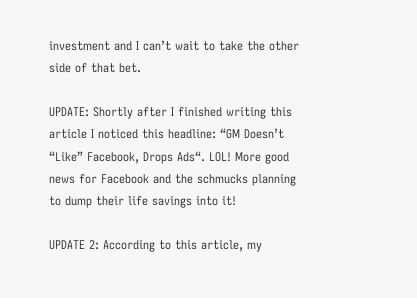investment and I can’t wait to take the other side of that bet.

UPDATE: Shortly after I finished writing this article I noticed this headline: “GM Doesn’t “Like” Facebook, Drops Ads“. LOL! More good news for Facebook and the schmucks planning to dump their life savings into it!

UPDATE 2: According to this article, my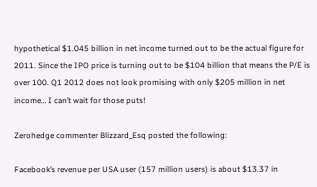hypothetical $1.045 billion in net income turned out to be the actual figure for 2011. Since the IPO price is turning out to be $104 billion that means the P/E is over 100. Q1 2012 does not look promising with only $205 million in net income… I can’t wait for those puts!

Zerohedge commenter Blizzard_Esq posted the following:

Facebook’s revenue per USA user (157 million users) is about $13.37 in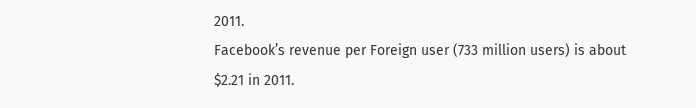2011.
Facebook’s revenue per Foreign user (733 million users) is about $2.21 in 2011.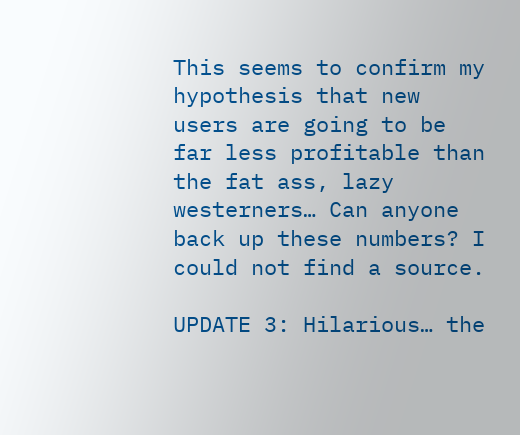This seems to confirm my hypothesis that new users are going to be far less profitable than the fat ass, lazy westerners… Can anyone back up these numbers? I could not find a source.

UPDATE 3: Hilarious… the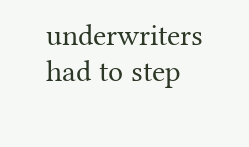underwriters had to step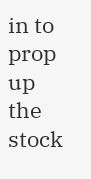in to prop up the stock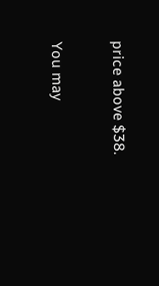price above $38.

You may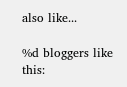also like...

%d bloggers like this: